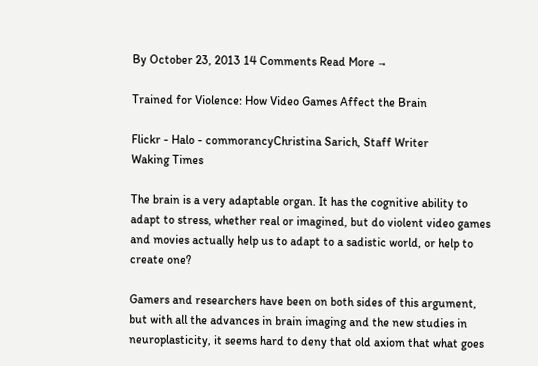By October 23, 2013 14 Comments Read More →

Trained for Violence: How Video Games Affect the Brain

Flickr - Halo - commorancyChristina Sarich, Staff Writer
Waking Times

The brain is a very adaptable organ. It has the cognitive ability to adapt to stress, whether real or imagined, but do violent video games and movies actually help us to adapt to a sadistic world, or help to create one?

Gamers and researchers have been on both sides of this argument, but with all the advances in brain imaging and the new studies in neuroplasticity, it seems hard to deny that old axiom that what goes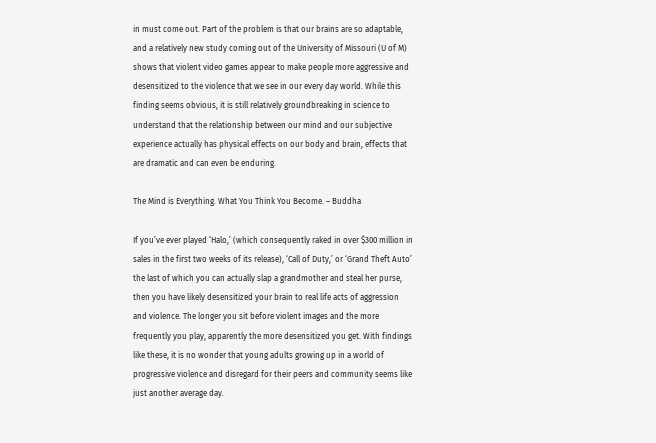in must come out. Part of the problem is that our brains are so adaptable, and a relatively new study coming out of the University of Missouri (U of M) shows that violent video games appear to make people more aggressive and desensitized to the violence that we see in our every day world. While this finding seems obvious, it is still relatively groundbreaking in science to understand that the relationship between our mind and our subjective experience actually has physical effects on our body and brain, effects that are dramatic and can even be enduring.

The Mind is Everything. What You Think You Become. – Buddha

If you’ve ever played ‘Halo,’ (which consequently raked in over $300 million in sales in the first two weeks of its release), ‘Call of Duty,’ or ‘Grand Theft Auto’ the last of which you can actually slap a grandmother and steal her purse, then you have likely desensitized your brain to real life acts of aggression and violence. The longer you sit before violent images and the more frequently you play, apparently the more desensitized you get. With findings like these, it is no wonder that young adults growing up in a world of progressive violence and disregard for their peers and community seems like just another average day.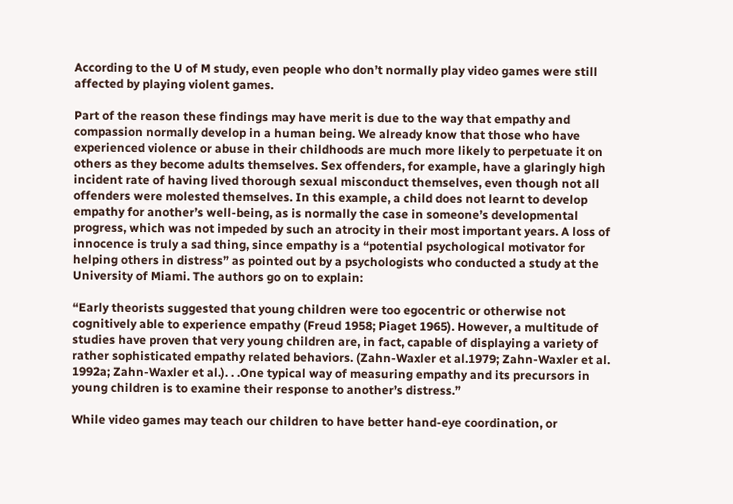According to the U of M study, even people who don’t normally play video games were still affected by playing violent games.

Part of the reason these findings may have merit is due to the way that empathy and compassion normally develop in a human being. We already know that those who have experienced violence or abuse in their childhoods are much more likely to perpetuate it on others as they become adults themselves. Sex offenders, for example, have a glaringly high incident rate of having lived thorough sexual misconduct themselves, even though not all offenders were molested themselves. In this example, a child does not learnt to develop empathy for another’s well-being, as is normally the case in someone’s developmental progress, which was not impeded by such an atrocity in their most important years. A loss of innocence is truly a sad thing, since empathy is a “potential psychological motivator for helping others in distress” as pointed out by a psychologists who conducted a study at the University of Miami. The authors go on to explain:

“Early theorists suggested that young children were too egocentric or otherwise not cognitively able to experience empathy (Freud 1958; Piaget 1965). However, a multitude of studies have proven that very young children are, in fact, capable of displaying a variety of rather sophisticated empathy related behaviors. (Zahn-Waxler et al.1979; Zahn-Waxler et al. 1992a; Zahn-Waxler et al.). . .One typical way of measuring empathy and its precursors in young children is to examine their response to another’s distress.”

While video games may teach our children to have better hand-eye coordination, or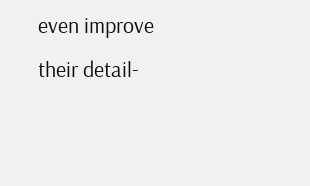even improve their detail-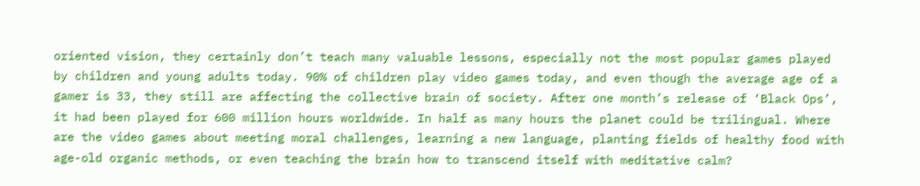oriented vision, they certainly don’t teach many valuable lessons, especially not the most popular games played by children and young adults today. 90% of children play video games today, and even though the average age of a gamer is 33, they still are affecting the collective brain of society. After one month’s release of ‘Black Ops’, it had been played for 600 million hours worldwide. In half as many hours the planet could be trilingual. Where are the video games about meeting moral challenges, learning a new language, planting fields of healthy food with age-old organic methods, or even teaching the brain how to transcend itself with meditative calm?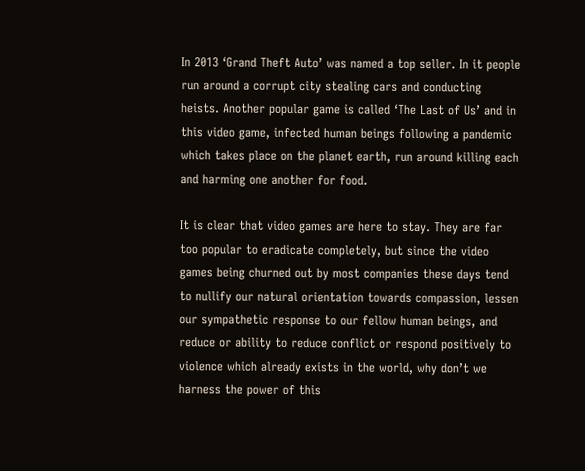In 2013 ‘Grand Theft Auto’ was named a top seller. In it people run around a corrupt city stealing cars and conducting heists. Another popular game is called ‘The Last of Us’ and in this video game, infected human beings following a pandemic which takes place on the planet earth, run around killing each and harming one another for food.

It is clear that video games are here to stay. They are far too popular to eradicate completely, but since the video games being churned out by most companies these days tend to nullify our natural orientation towards compassion, lessen our sympathetic response to our fellow human beings, and reduce or ability to reduce conflict or respond positively to violence which already exists in the world, why don’t we harness the power of this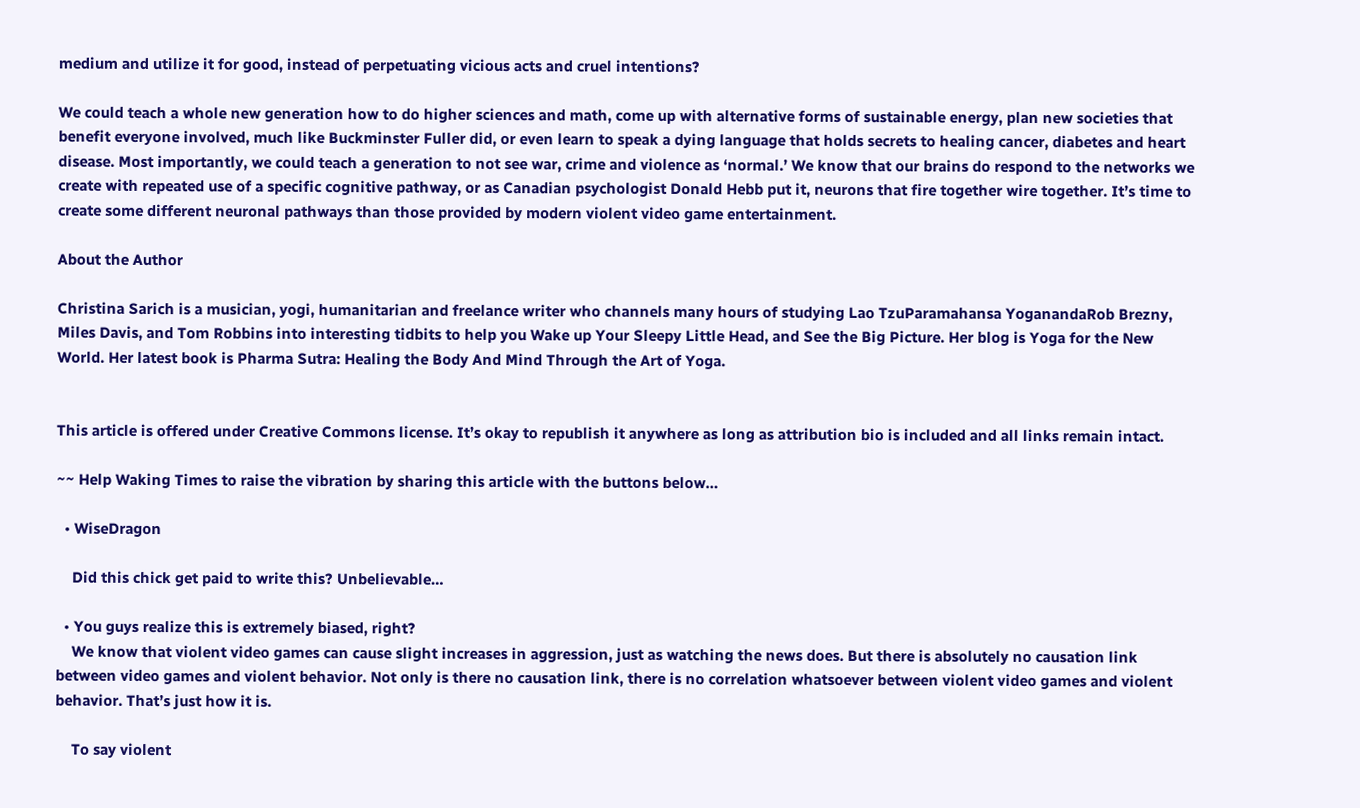medium and utilize it for good, instead of perpetuating vicious acts and cruel intentions?

We could teach a whole new generation how to do higher sciences and math, come up with alternative forms of sustainable energy, plan new societies that benefit everyone involved, much like Buckminster Fuller did, or even learn to speak a dying language that holds secrets to healing cancer, diabetes and heart disease. Most importantly, we could teach a generation to not see war, crime and violence as ‘normal.’ We know that our brains do respond to the networks we create with repeated use of a specific cognitive pathway, or as Canadian psychologist Donald Hebb put it, neurons that fire together wire together. It’s time to create some different neuronal pathways than those provided by modern violent video game entertainment.

About the Author

Christina Sarich is a musician, yogi, humanitarian and freelance writer who channels many hours of studying Lao TzuParamahansa YoganandaRob Brezny,  Miles Davis, and Tom Robbins into interesting tidbits to help you Wake up Your Sleepy Little Head, and See the Big Picture. Her blog is Yoga for the New World. Her latest book is Pharma Sutra: Healing the Body And Mind Through the Art of Yoga.


This article is offered under Creative Commons license. It’s okay to republish it anywhere as long as attribution bio is included and all links remain intact.

~~ Help Waking Times to raise the vibration by sharing this article with the buttons below…

  • WiseDragon

    Did this chick get paid to write this? Unbelievable…

  • You guys realize this is extremely biased, right?
    We know that violent video games can cause slight increases in aggression, just as watching the news does. But there is absolutely no causation link between video games and violent behavior. Not only is there no causation link, there is no correlation whatsoever between violent video games and violent behavior. That’s just how it is.

    To say violent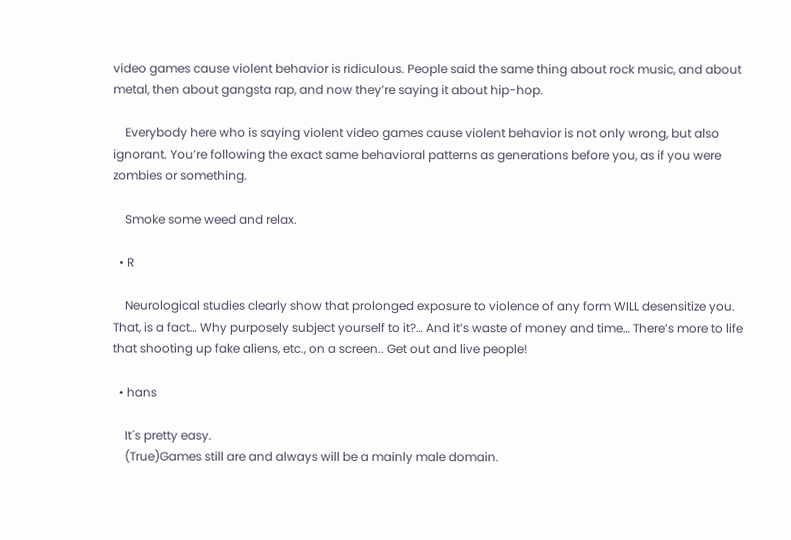video games cause violent behavior is ridiculous. People said the same thing about rock music, and about metal, then about gangsta rap, and now they’re saying it about hip-hop.

    Everybody here who is saying violent video games cause violent behavior is not only wrong, but also ignorant. You’re following the exact same behavioral patterns as generations before you, as if you were zombies or something.

    Smoke some weed and relax.

  • R

    Neurological studies clearly show that prolonged exposure to violence of any form WILL desensitize you. That, is a fact… Why purposely subject yourself to it?… And it’s waste of money and time… There’s more to life that shooting up fake aliens, etc., on a screen.. Get out and live people!

  • hans

    It´s pretty easy.
    (True)Games still are and always will be a mainly male domain.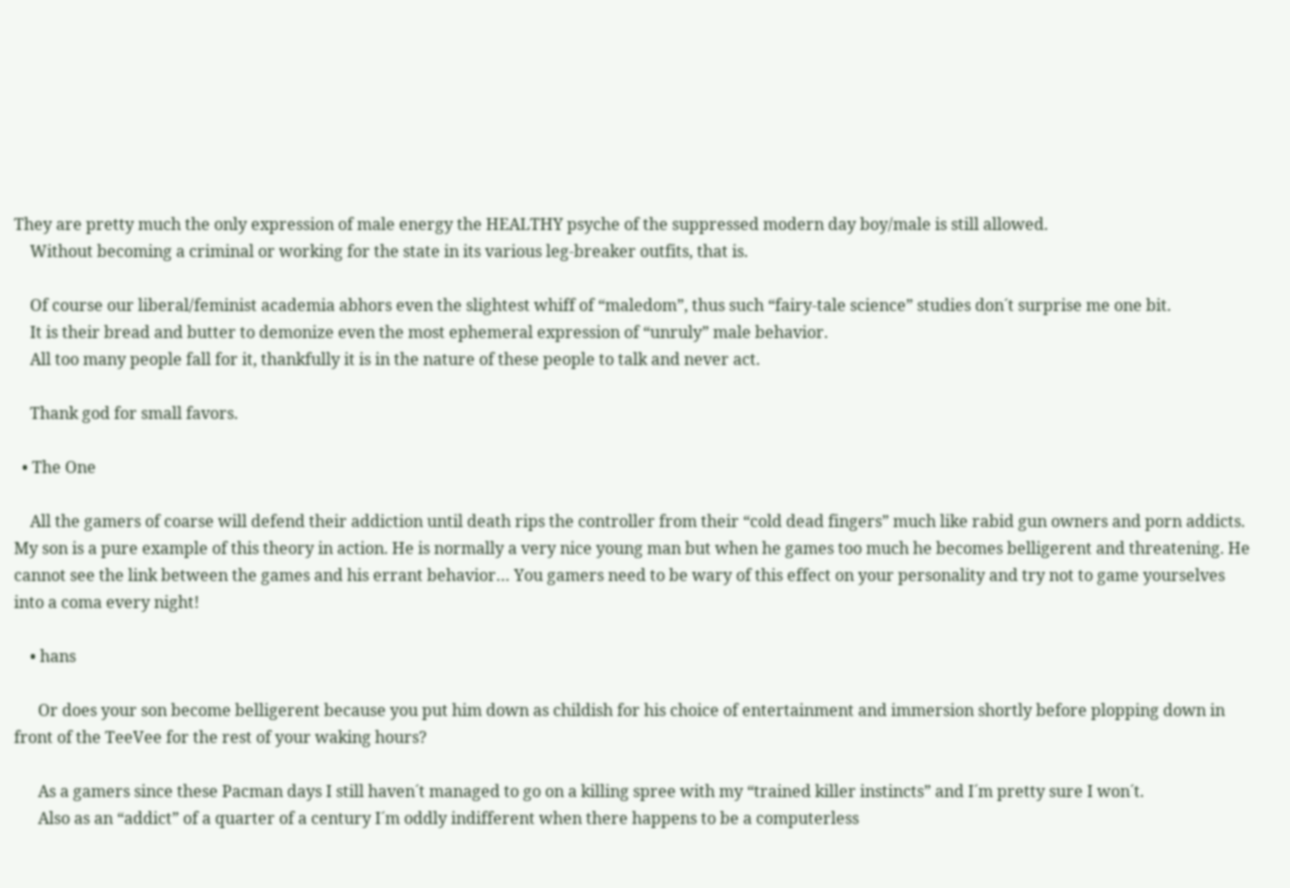They are pretty much the only expression of male energy the HEALTHY psyche of the suppressed modern day boy/male is still allowed.
    Without becoming a criminal or working for the state in its various leg-breaker outfits, that is.

    Of course our liberal/feminist academia abhors even the slightest whiff of “maledom”, thus such “fairy-tale science” studies don´t surprise me one bit.
    It is their bread and butter to demonize even the most ephemeral expression of “unruly” male behavior.
    All too many people fall for it, thankfully it is in the nature of these people to talk and never act.

    Thank god for small favors.

  • The One

    All the gamers of coarse will defend their addiction until death rips the controller from their “cold dead fingers” much like rabid gun owners and porn addicts. My son is a pure example of this theory in action. He is normally a very nice young man but when he games too much he becomes belligerent and threatening. He cannot see the link between the games and his errant behavior… You gamers need to be wary of this effect on your personality and try not to game yourselves into a coma every night!

    • hans

      Or does your son become belligerent because you put him down as childish for his choice of entertainment and immersion shortly before plopping down in front of the TeeVee for the rest of your waking hours?

      As a gamers since these Pacman days I still haven´t managed to go on a killing spree with my “trained killer instincts” and I´m pretty sure I won´t.
      Also as an “addict” of a quarter of a century I´m oddly indifferent when there happens to be a computerless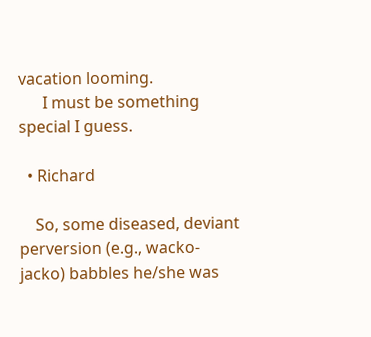vacation looming.
      I must be something special I guess.

  • Richard

    So, some diseased, deviant perversion (e.g., wacko-jacko) babbles he/she was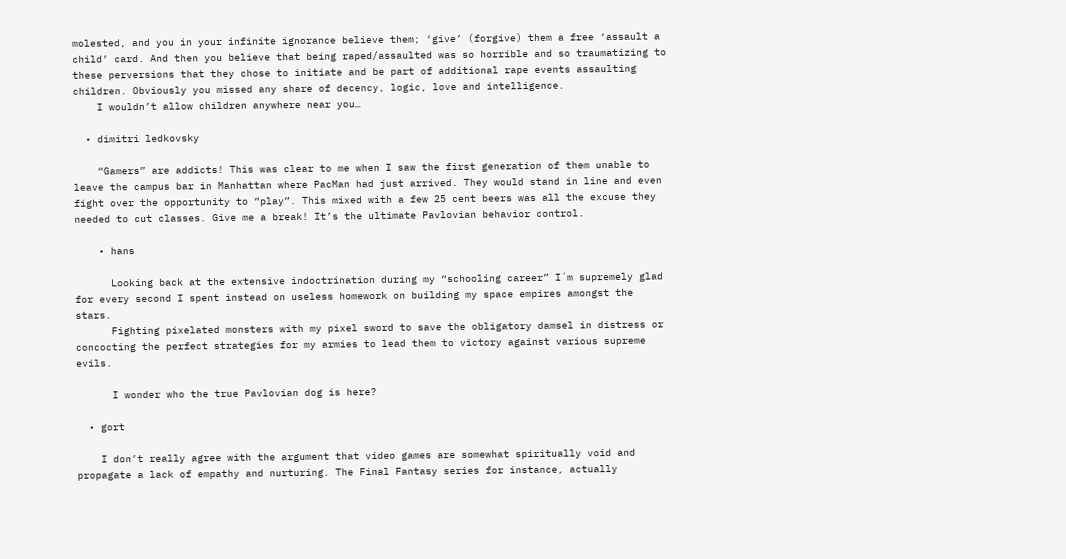molested, and you in your infinite ignorance believe them; ‘give’ (forgive) them a free ‘assault a child’ card. And then you believe that being raped/assaulted was so horrible and so traumatizing to these perversions that they chose to initiate and be part of additional rape events assaulting children. Obviously you missed any share of decency, logic, love and intelligence.
    I wouldn’t allow children anywhere near you…

  • dimitri ledkovsky

    “Gamers” are addicts! This was clear to me when I saw the first generation of them unable to leave the campus bar in Manhattan where PacMan had just arrived. They would stand in line and even fight over the opportunity to “play”. This mixed with a few 25 cent beers was all the excuse they needed to cut classes. Give me a break! It’s the ultimate Pavlovian behavior control.

    • hans

      Looking back at the extensive indoctrination during my “schooling career” I´m supremely glad for every second I spent instead on useless homework on building my space empires amongst the stars.
      Fighting pixelated monsters with my pixel sword to save the obligatory damsel in distress or concocting the perfect strategies for my armies to lead them to victory against various supreme evils.

      I wonder who the true Pavlovian dog is here?

  • gort

    I don’t really agree with the argument that video games are somewhat spiritually void and propagate a lack of empathy and nurturing. The Final Fantasy series for instance, actually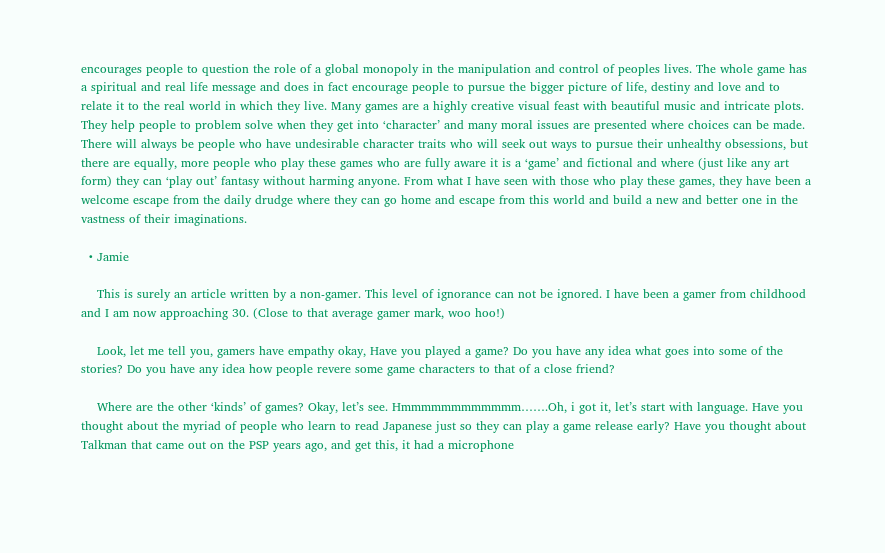encourages people to question the role of a global monopoly in the manipulation and control of peoples lives. The whole game has a spiritual and real life message and does in fact encourage people to pursue the bigger picture of life, destiny and love and to relate it to the real world in which they live. Many games are a highly creative visual feast with beautiful music and intricate plots. They help people to problem solve when they get into ‘character’ and many moral issues are presented where choices can be made. There will always be people who have undesirable character traits who will seek out ways to pursue their unhealthy obsessions, but there are equally, more people who play these games who are fully aware it is a ‘game’ and fictional and where (just like any art form) they can ‘play out’ fantasy without harming anyone. From what I have seen with those who play these games, they have been a welcome escape from the daily drudge where they can go home and escape from this world and build a new and better one in the vastness of their imaginations.

  • Jamie

    This is surely an article written by a non-gamer. This level of ignorance can not be ignored. I have been a gamer from childhood and I am now approaching 30. (Close to that average gamer mark, woo hoo!)

    Look, let me tell you, gamers have empathy okay, Have you played a game? Do you have any idea what goes into some of the stories? Do you have any idea how people revere some game characters to that of a close friend?

    Where are the other ‘kinds’ of games? Okay, let’s see. Hmmmmmmmmmmmm…….Oh, i got it, let’s start with language. Have you thought about the myriad of people who learn to read Japanese just so they can play a game release early? Have you thought about Talkman that came out on the PSP years ago, and get this, it had a microphone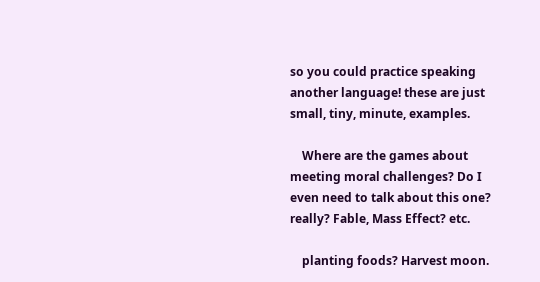so you could practice speaking another language! these are just small, tiny, minute, examples.

    Where are the games about meeting moral challenges? Do I even need to talk about this one? really? Fable, Mass Effect? etc.

    planting foods? Harvest moon.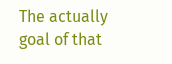The actually goal of that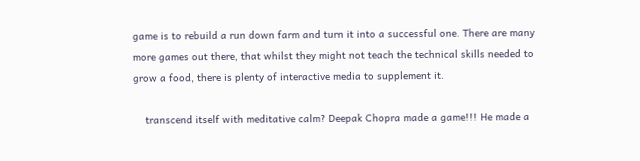game is to rebuild a run down farm and turn it into a successful one. There are many more games out there, that whilst they might not teach the technical skills needed to grow a food, there is plenty of interactive media to supplement it.

    transcend itself with meditative calm? Deepak Chopra made a game!!! He made a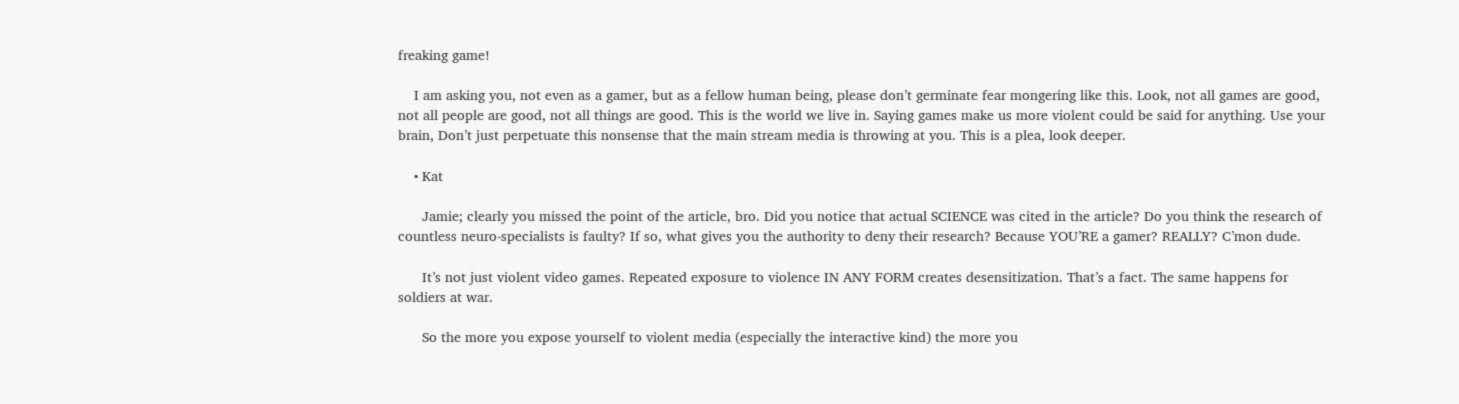freaking game!

    I am asking you, not even as a gamer, but as a fellow human being, please don’t germinate fear mongering like this. Look, not all games are good, not all people are good, not all things are good. This is the world we live in. Saying games make us more violent could be said for anything. Use your brain, Don’t just perpetuate this nonsense that the main stream media is throwing at you. This is a plea, look deeper.

    • Kat

      Jamie; clearly you missed the point of the article, bro. Did you notice that actual SCIENCE was cited in the article? Do you think the research of countless neuro-specialists is faulty? If so, what gives you the authority to deny their research? Because YOU’RE a gamer? REALLY? C’mon dude.

      It’s not just violent video games. Repeated exposure to violence IN ANY FORM creates desensitization. That’s a fact. The same happens for soldiers at war.

      So the more you expose yourself to violent media (especially the interactive kind) the more you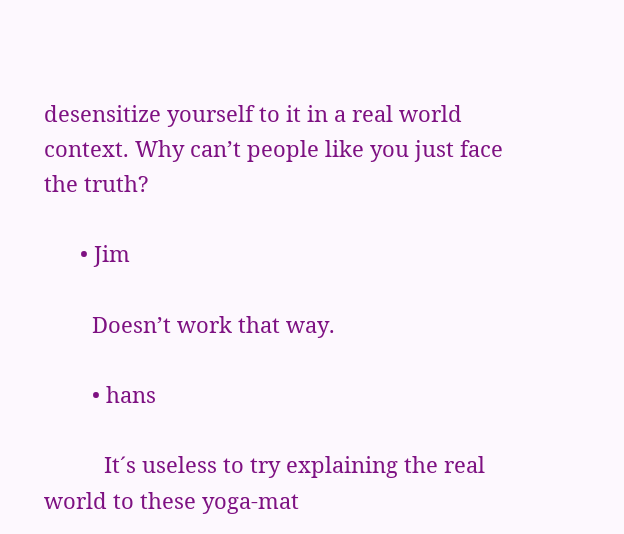desensitize yourself to it in a real world context. Why can’t people like you just face the truth?

      • Jim

        Doesn’t work that way.

        • hans

          It´s useless to try explaining the real world to these yoga-mat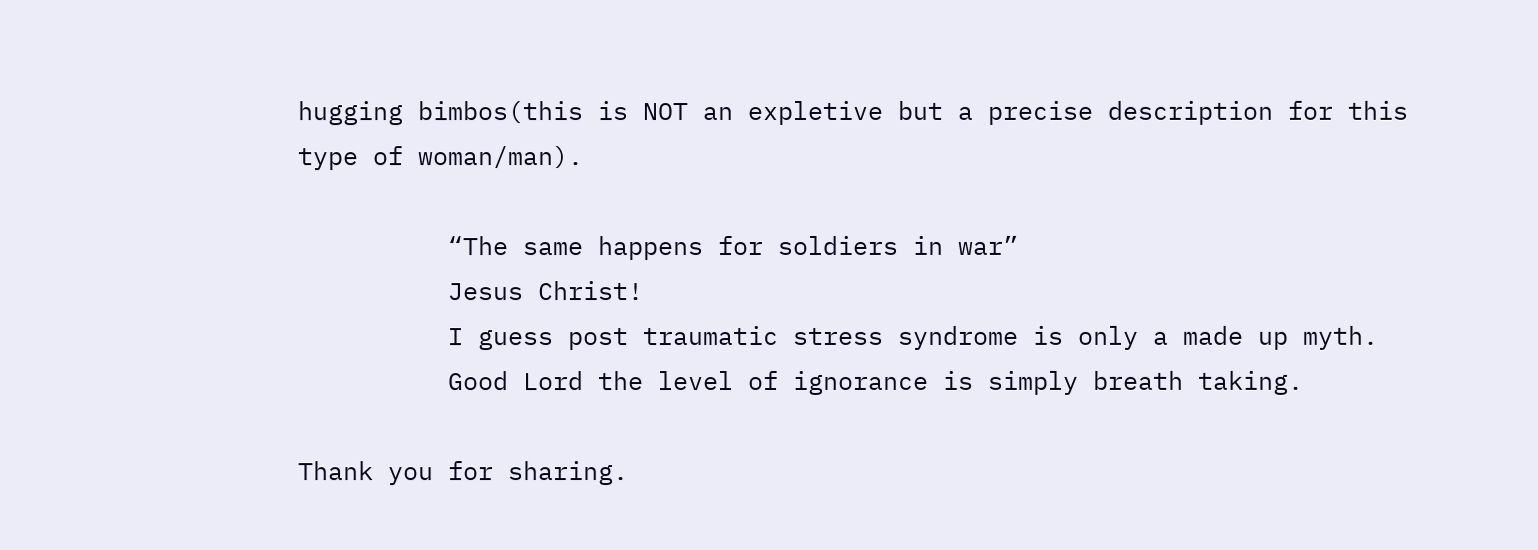hugging bimbos(this is NOT an expletive but a precise description for this type of woman/man).

          “The same happens for soldiers in war”
          Jesus Christ!
          I guess post traumatic stress syndrome is only a made up myth.
          Good Lord the level of ignorance is simply breath taking.

Thank you for sharing.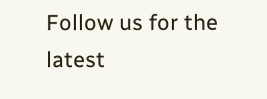Follow us for the latest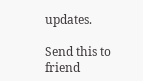updates.

Send this to friend